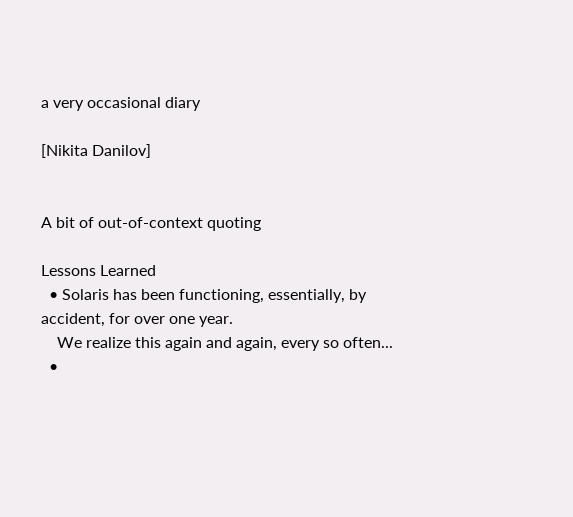a very occasional diary

[Nikita Danilov]


A bit of out-of-context quoting

Lessons Learned
  • Solaris has been functioning, essentially, by accident, for over one year.
    We realize this again and again, every so often...
  •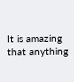It is amazing that anything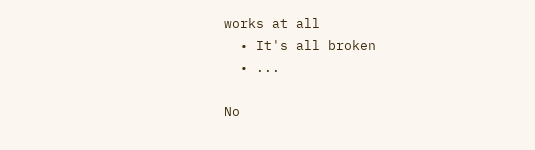works at all
  • It's all broken
  • ...

No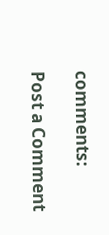comments:

Post a Comment